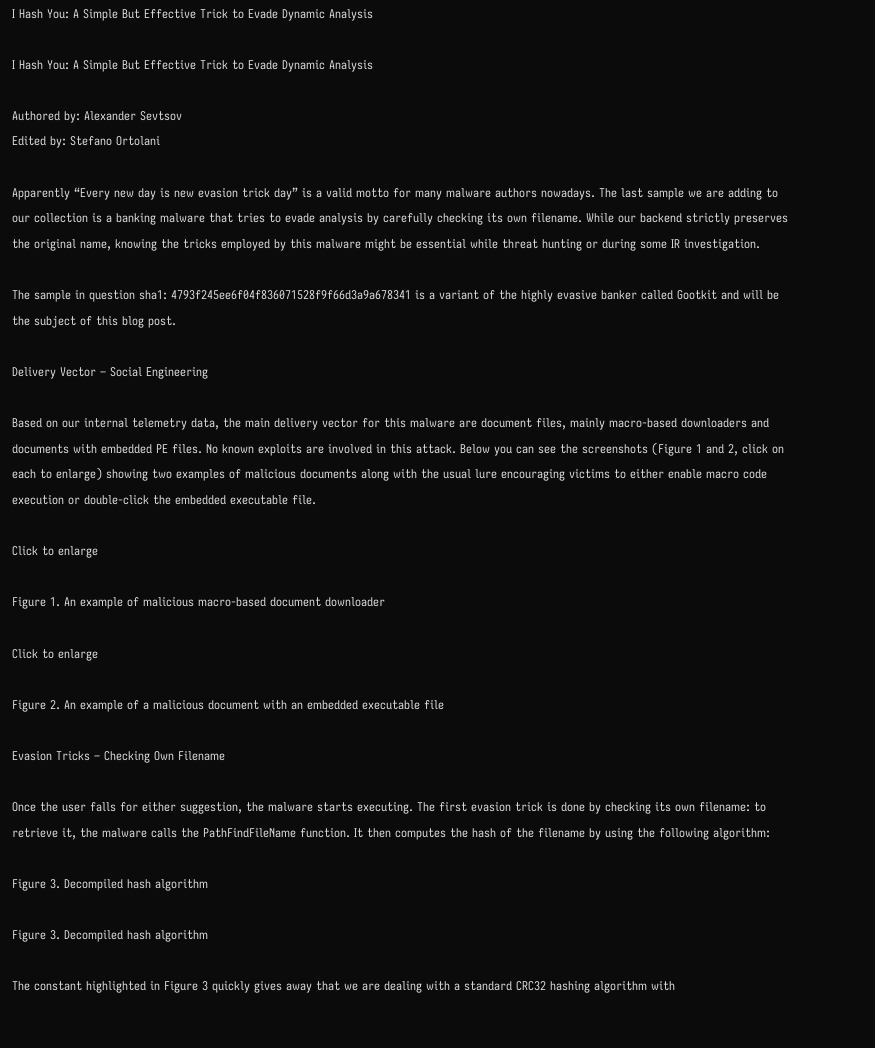I Hash You: A Simple But Effective Trick to Evade Dynamic Analysis

I Hash You: A Simple But Effective Trick to Evade Dynamic Analysis

Authored by: Alexander Sevtsov
Edited by: Stefano Ortolani

Apparently “Every new day is new evasion trick day” is a valid motto for many malware authors nowadays. The last sample we are adding to our collection is a banking malware that tries to evade analysis by carefully checking its own filename. While our backend strictly preserves the original name, knowing the tricks employed by this malware might be essential while threat hunting or during some IR investigation.

The sample in question sha1: 4793f245ee6f04f836071528f9f66d3a9a678341 is a variant of the highly evasive banker called Gootkit and will be the subject of this blog post.

Delivery Vector – Social Engineering

Based on our internal telemetry data, the main delivery vector for this malware are document files, mainly macro-based downloaders and documents with embedded PE files. No known exploits are involved in this attack. Below you can see the screenshots (Figure 1 and 2, click on each to enlarge) showing two examples of malicious documents along with the usual lure encouraging victims to either enable macro code execution or double-click the embedded executable file.

Click to enlarge

Figure 1. An example of malicious macro-based document downloader

Click to enlarge

Figure 2. An example of a malicious document with an embedded executable file

Evasion Tricks – Checking Own Filename

Once the user falls for either suggestion, the malware starts executing. The first evasion trick is done by checking its own filename: to retrieve it, the malware calls the PathFindFileName function. It then computes the hash of the filename by using the following algorithm:

Figure 3. Decompiled hash algorithm

Figure 3. Decompiled hash algorithm

The constant highlighted in Figure 3 quickly gives away that we are dealing with a standard CRC32 hashing algorithm with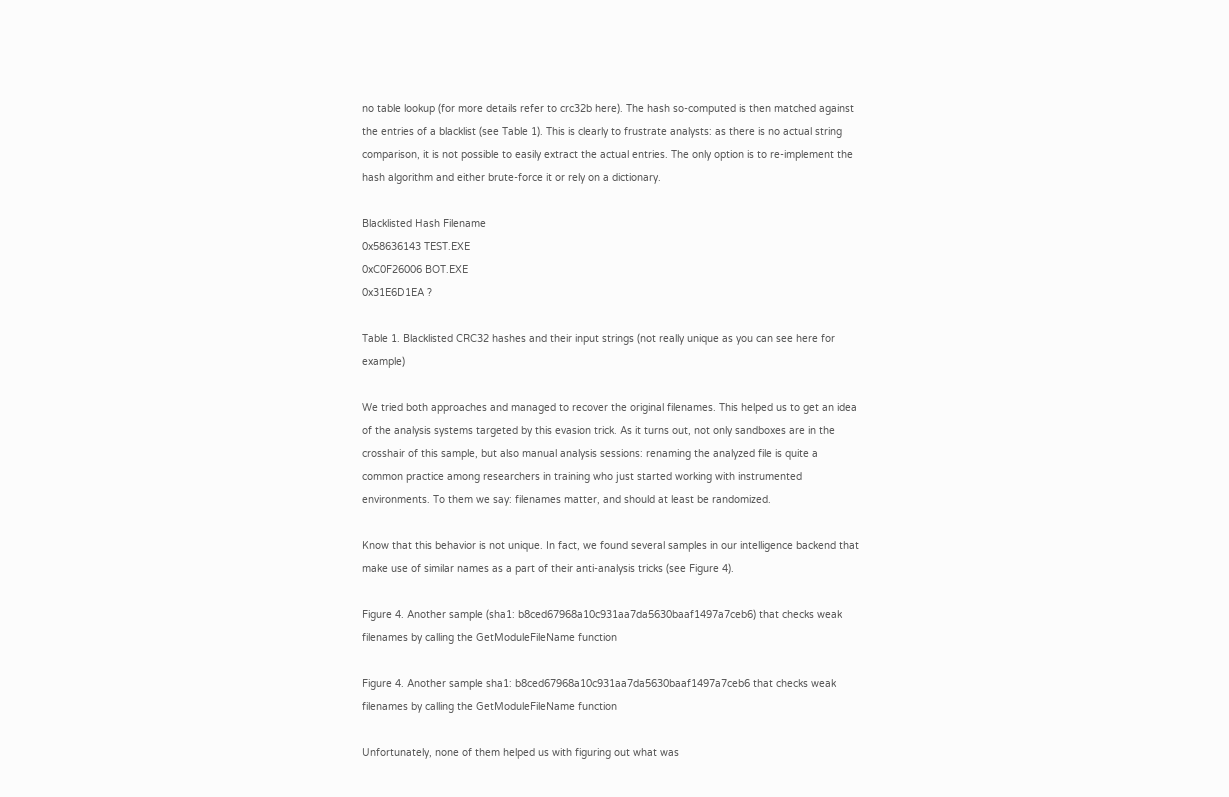no table lookup (for more details refer to crc32b here). The hash so-computed is then matched against the entries of a blacklist (see Table 1). This is clearly to frustrate analysts: as there is no actual string comparison, it is not possible to easily extract the actual entries. The only option is to re-implement the hash algorithm and either brute-force it or rely on a dictionary.

Blacklisted Hash Filename
0x58636143 TEST.EXE
0xC0F26006 BOT.EXE
0x31E6D1EA ?

Table 1. Blacklisted CRC32 hashes and their input strings (not really unique as you can see here for example)

We tried both approaches and managed to recover the original filenames. This helped us to get an idea of the analysis systems targeted by this evasion trick. As it turns out, not only sandboxes are in the crosshair of this sample, but also manual analysis sessions: renaming the analyzed file is quite a common practice among researchers in training who just started working with instrumented environments. To them we say: filenames matter, and should at least be randomized.

Know that this behavior is not unique. In fact, we found several samples in our intelligence backend that make use of similar names as a part of their anti-analysis tricks (see Figure 4).

Figure 4. Another sample (sha1: b8ced67968a10c931aa7da5630baaf1497a7ceb6) that checks weak filenames by calling the GetModuleFileName function

Figure 4. Another sample sha1: b8ced67968a10c931aa7da5630baaf1497a7ceb6 that checks weak filenames by calling the GetModuleFileName function

Unfortunately, none of them helped us with figuring out what was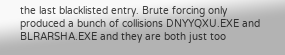the last blacklisted entry. Brute forcing only produced a bunch of collisions DNYYQXU.EXE and BLRARSHA.EXE and they are both just too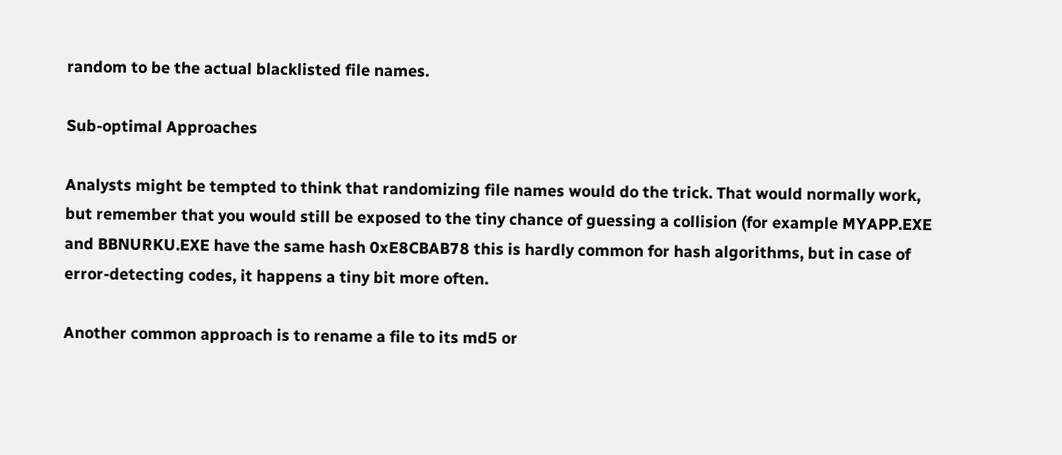random to be the actual blacklisted file names.

Sub-optimal Approaches

Analysts might be tempted to think that randomizing file names would do the trick. That would normally work, but remember that you would still be exposed to the tiny chance of guessing a collision (for example MYAPP.EXE and BBNURKU.EXE have the same hash 0xE8CBAB78 this is hardly common for hash algorithms, but in case of error-detecting codes, it happens a tiny bit more often.

Another common approach is to rename a file to its md5 or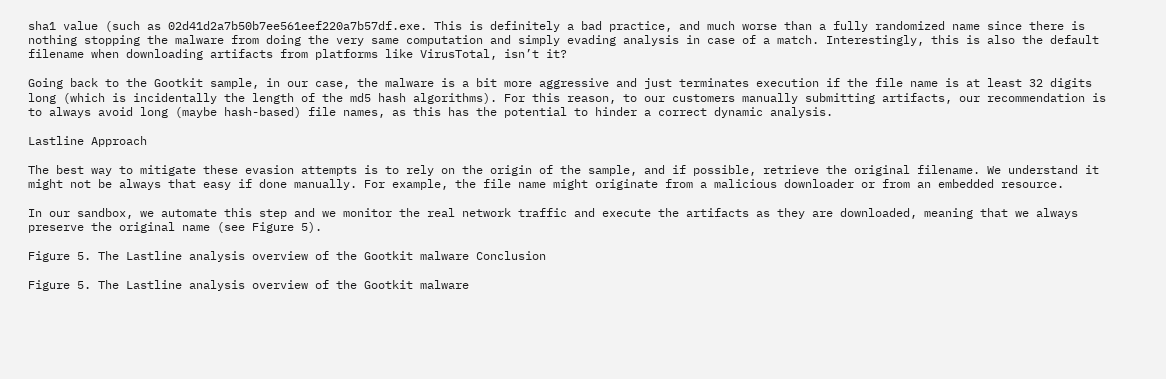sha1 value (such as 02d41d2a7b50b7ee561eef220a7b57df.exe. This is definitely a bad practice, and much worse than a fully randomized name since there is nothing stopping the malware from doing the very same computation and simply evading analysis in case of a match. Interestingly, this is also the default filename when downloading artifacts from platforms like VirusTotal, isn’t it?

Going back to the Gootkit sample, in our case, the malware is a bit more aggressive and just terminates execution if the file name is at least 32 digits long (which is incidentally the length of the md5 hash algorithms). For this reason, to our customers manually submitting artifacts, our recommendation is to always avoid long (maybe hash-based) file names, as this has the potential to hinder a correct dynamic analysis.

Lastline Approach

The best way to mitigate these evasion attempts is to rely on the origin of the sample, and if possible, retrieve the original filename. We understand it might not be always that easy if done manually. For example, the file name might originate from a malicious downloader or from an embedded resource.

In our sandbox, we automate this step and we monitor the real network traffic and execute the artifacts as they are downloaded, meaning that we always preserve the original name (see Figure 5).

Figure 5. The Lastline analysis overview of the Gootkit malware Conclusion

Figure 5. The Lastline analysis overview of the Gootkit malware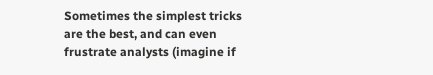Sometimes the simplest tricks are the best, and can even frustrate analysts (imagine if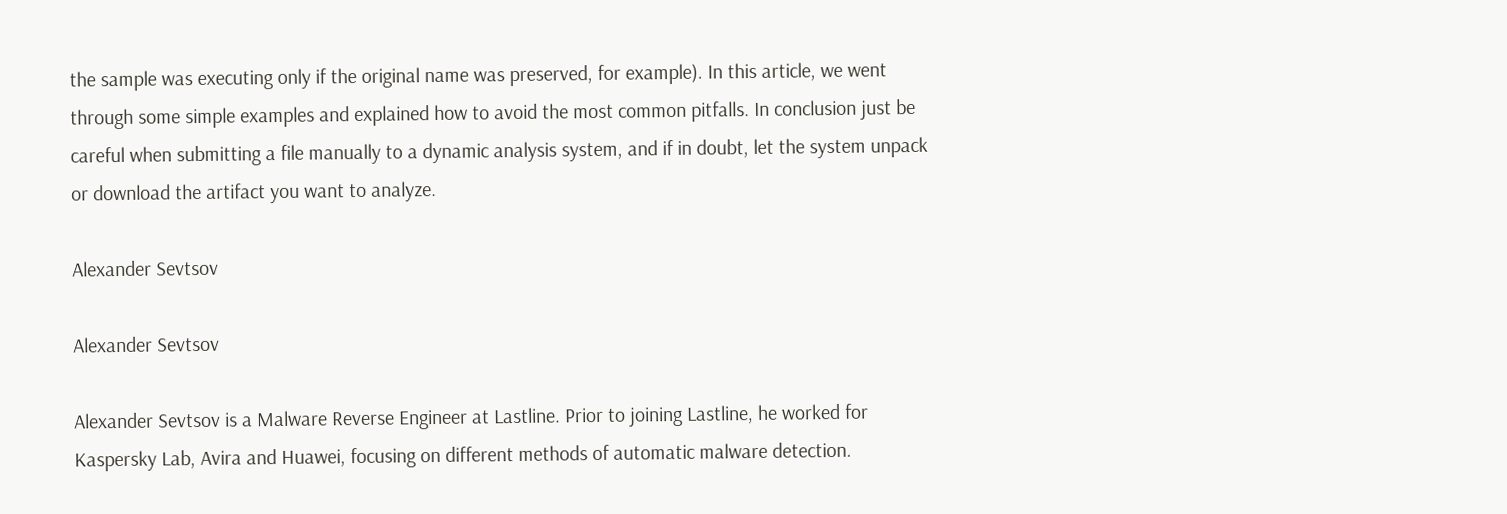the sample was executing only if the original name was preserved, for example). In this article, we went through some simple examples and explained how to avoid the most common pitfalls. In conclusion just be careful when submitting a file manually to a dynamic analysis system, and if in doubt, let the system unpack or download the artifact you want to analyze.

Alexander Sevtsov

Alexander Sevtsov

Alexander Sevtsov is a Malware Reverse Engineer at Lastline. Prior to joining Lastline, he worked for Kaspersky Lab, Avira and Huawei, focusing on different methods of automatic malware detection.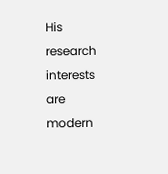His research interests are modern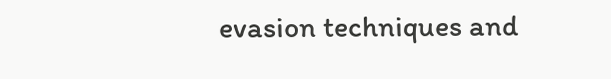evasion techniques and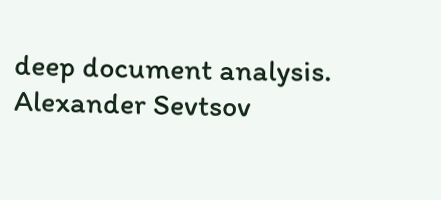deep document analysis.
Alexander Sevtsov